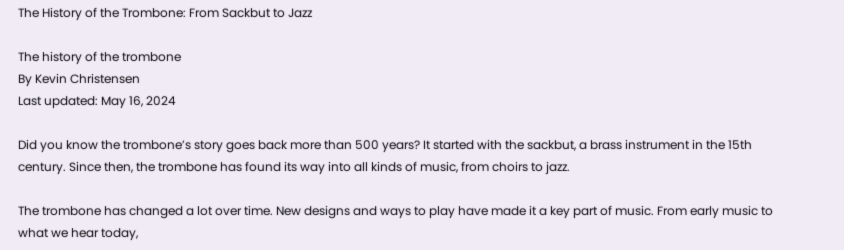The History of the Trombone: From Sackbut to Jazz

The history of the trombone
By Kevin Christensen
Last updated: May 16, 2024

Did you know the trombone’s story goes back more than 500 years? It started with the sackbut, a brass instrument in the 15th century. Since then, the trombone has found its way into all kinds of music, from choirs to jazz.

The trombone has changed a lot over time. New designs and ways to play have made it a key part of music. From early music to what we hear today,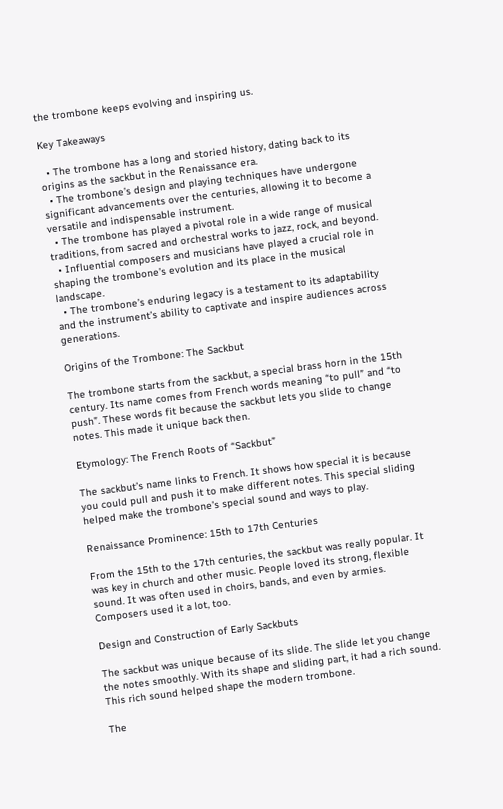the trombone keeps evolving and inspiring us.

Key Takeaways

  • The trombone has a long and storied history, dating back to its origins as the sackbut in the Renaissance era.
  • The trombone’s design and playing techniques have undergone significant advancements over the centuries, allowing it to become a versatile and indispensable instrument.
  • The trombone has played a pivotal role in a wide range of musical traditions, from sacred and orchestral works to jazz, rock, and beyond.
  • Influential composers and musicians have played a crucial role in shaping the trombone’s evolution and its place in the musical landscape.
  • The trombone’s enduring legacy is a testament to its adaptability and the instrument’s ability to captivate and inspire audiences across generations.

Origins of the Trombone: The Sackbut

The trombone starts from the sackbut, a special brass horn in the 15th century. Its name comes from French words meaning “to pull” and “to push”. These words fit because the sackbut lets you slide to change notes. This made it unique back then.

Etymology: The French Roots of “Sackbut”

The sackbut’s name links to French. It shows how special it is because you could pull and push it to make different notes. This special sliding helped make the trombone’s special sound and ways to play.

Renaissance Prominence: 15th to 17th Centuries

From the 15th to the 17th centuries, the sackbut was really popular. It was key in church and other music. People loved its strong, flexible sound. It was often used in choirs, bands, and even by armies. Composers used it a lot, too.

Design and Construction of Early Sackbuts

The sackbut was unique because of its slide. The slide let you change the notes smoothly. With its shape and sliding part, it had a rich sound. This rich sound helped shape the modern trombone.

The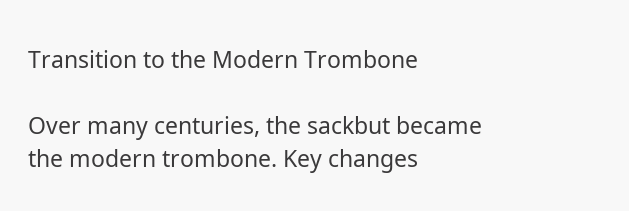Transition to the Modern Trombone

Over many centuries, the sackbut became the modern trombone. Key changes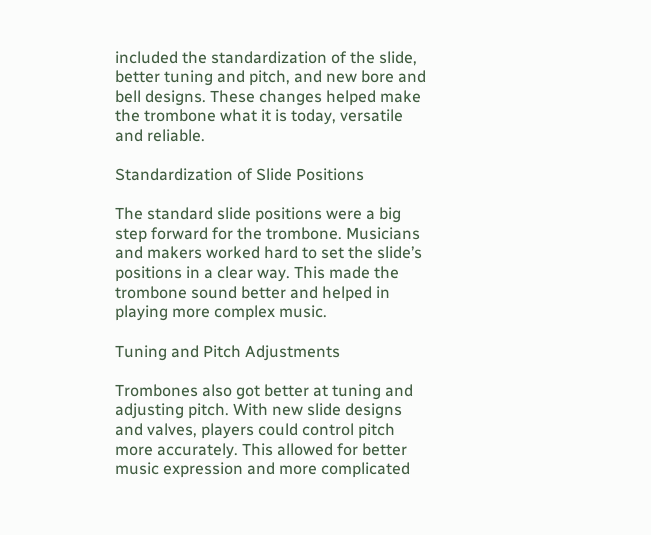included the standardization of the slide, better tuning and pitch, and new bore and bell designs. These changes helped make the trombone what it is today, versatile and reliable.

Standardization of Slide Positions

The standard slide positions were a big step forward for the trombone. Musicians and makers worked hard to set the slide’s positions in a clear way. This made the trombone sound better and helped in playing more complex music.

Tuning and Pitch Adjustments

Trombones also got better at tuning and adjusting pitch. With new slide designs and valves, players could control pitch more accurately. This allowed for better music expression and more complicated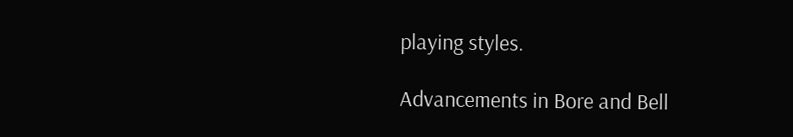playing styles.

Advancements in Bore and Bell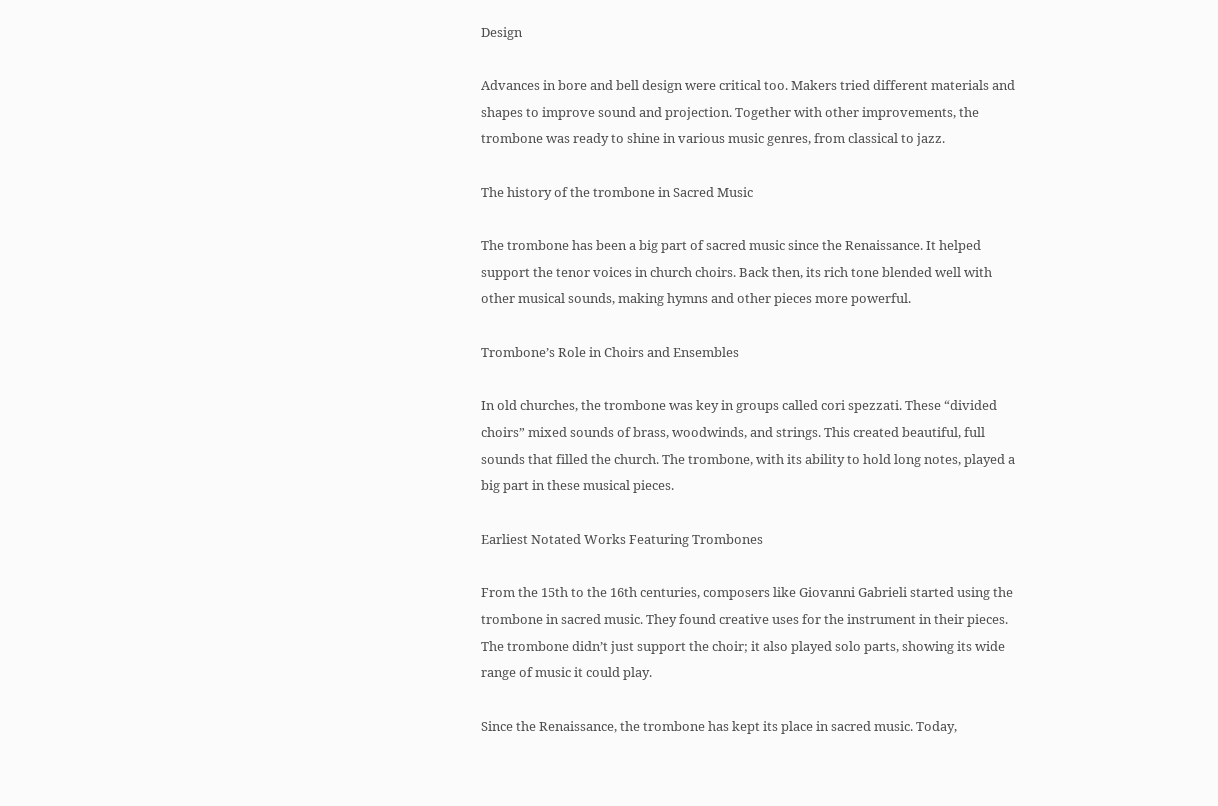Design

Advances in bore and bell design were critical too. Makers tried different materials and shapes to improve sound and projection. Together with other improvements, the trombone was ready to shine in various music genres, from classical to jazz.

The history of the trombone in Sacred Music

The trombone has been a big part of sacred music since the Renaissance. It helped support the tenor voices in church choirs. Back then, its rich tone blended well with other musical sounds, making hymns and other pieces more powerful.

Trombone’s Role in Choirs and Ensembles

In old churches, the trombone was key in groups called cori spezzati. These “divided choirs” mixed sounds of brass, woodwinds, and strings. This created beautiful, full sounds that filled the church. The trombone, with its ability to hold long notes, played a big part in these musical pieces.

Earliest Notated Works Featuring Trombones

From the 15th to the 16th centuries, composers like Giovanni Gabrieli started using the trombone in sacred music. They found creative uses for the instrument in their pieces. The trombone didn’t just support the choir; it also played solo parts, showing its wide range of music it could play.

Since the Renaissance, the trombone has kept its place in sacred music. Today,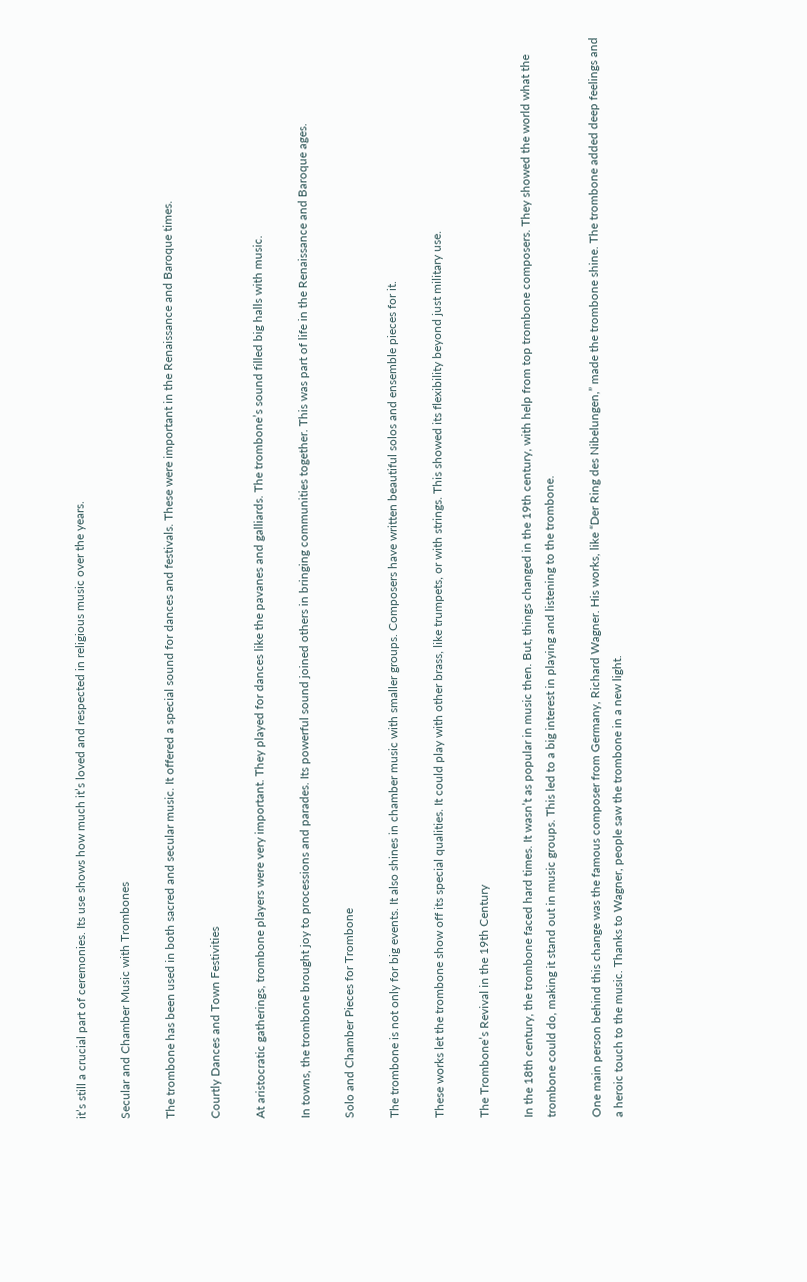it’s still a crucial part of ceremonies. Its use shows how much it’s loved and respected in religious music over the years.

Secular and Chamber Music with Trombones

The trombone has been used in both sacred and secular music. It offered a special sound for dances and festivals. These were important in the Renaissance and Baroque times.

Courtly Dances and Town Festivities

At aristocratic gatherings, trombone players were very important. They played for dances like the pavanes and galliards. The trombone’s sound filled big halls with music.

In towns, the trombone brought joy to processions and parades. Its powerful sound joined others in bringing communities together. This was part of life in the Renaissance and Baroque ages.

Solo and Chamber Pieces for Trombone

The trombone is not only for big events. It also shines in chamber music with smaller groups. Composers have written beautiful solos and ensemble pieces for it.

These works let the trombone show off its special qualities. It could play with other brass, like trumpets, or with strings. This showed its flexibility beyond just military use.

The Trombone’s Revival in the 19th Century

In the 18th century, the trombone faced hard times. It wasn’t as popular in music then. But, things changed in the 19th century, with help from top trombone composers. They showed the world what the trombone could do, making it stand out in music groups. This led to a big interest in playing and listening to the trombone.

One main person behind this change was the famous composer from Germany, Richard Wagner. His works, like “Der Ring des Nibelungen,” made the trombone shine. The trombone added deep feelings and a heroic touch to the music. Thanks to Wagner, people saw the trombone in a new light.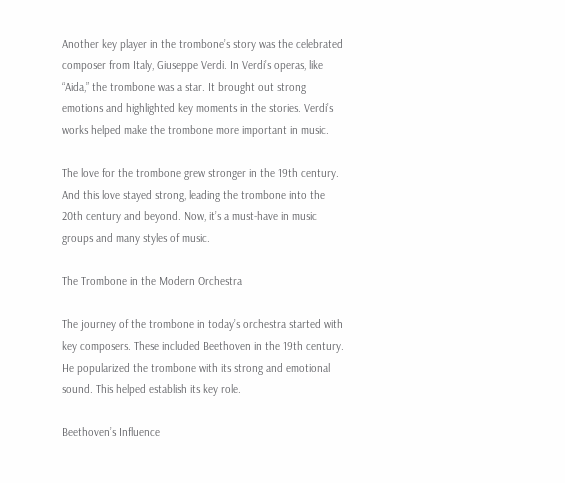Another key player in the trombone’s story was the celebrated composer from Italy, Giuseppe Verdi. In Verdi’s operas, like “Aida,” the trombone was a star. It brought out strong emotions and highlighted key moments in the stories. Verdi’s works helped make the trombone more important in music.

The love for the trombone grew stronger in the 19th century. And this love stayed strong, leading the trombone into the 20th century and beyond. Now, it’s a must-have in music groups and many styles of music.

The Trombone in the Modern Orchestra

The journey of the trombone in today’s orchestra started with key composers. These included Beethoven in the 19th century. He popularized the trombone with its strong and emotional sound. This helped establish its key role.

Beethoven’s Influence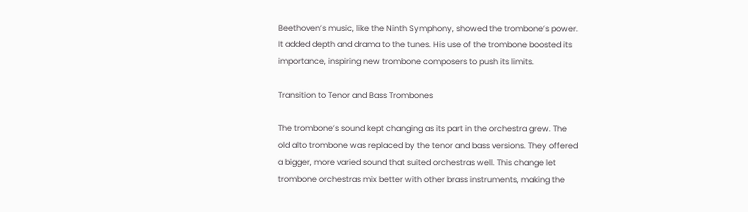Beethoven’s music, like the Ninth Symphony, showed the trombone’s power. It added depth and drama to the tunes. His use of the trombone boosted its importance, inspiring new trombone composers to push its limits.

Transition to Tenor and Bass Trombones

The trombone’s sound kept changing as its part in the orchestra grew. The old alto trombone was replaced by the tenor and bass versions. They offered a bigger, more varied sound that suited orchestras well. This change let trombone orchestras mix better with other brass instruments, making the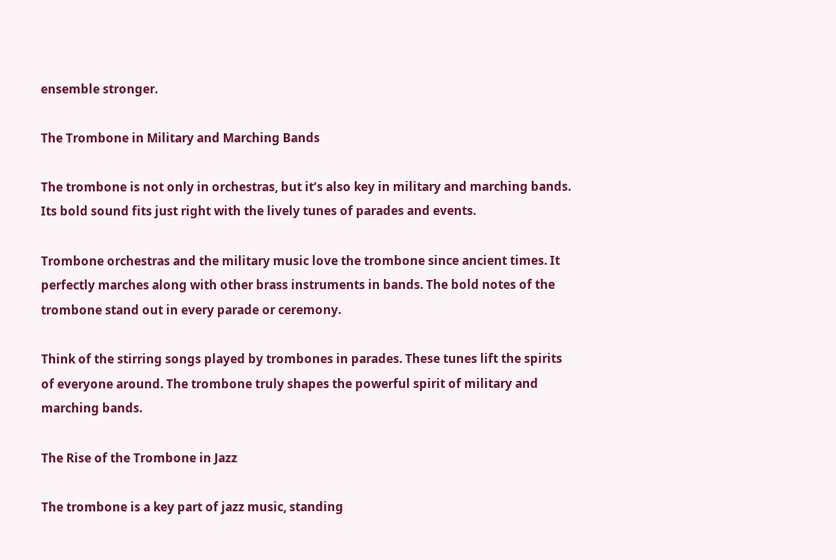ensemble stronger.

The Trombone in Military and Marching Bands

The trombone is not only in orchestras, but it’s also key in military and marching bands. Its bold sound fits just right with the lively tunes of parades and events.

Trombone orchestras and the military music love the trombone since ancient times. It perfectly marches along with other brass instruments in bands. The bold notes of the trombone stand out in every parade or ceremony.

Think of the stirring songs played by trombones in parades. These tunes lift the spirits of everyone around. The trombone truly shapes the powerful spirit of military and marching bands.

The Rise of the Trombone in Jazz

The trombone is a key part of jazz music, standing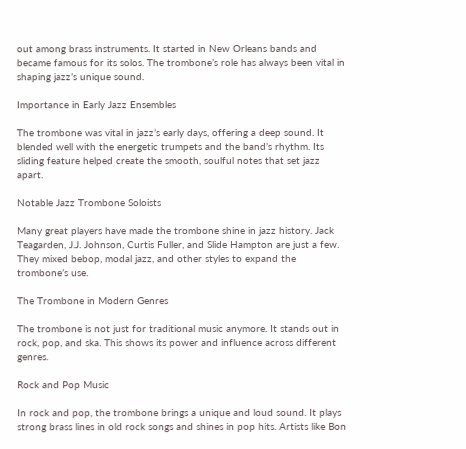out among brass instruments. It started in New Orleans bands and became famous for its solos. The trombone’s role has always been vital in shaping jazz’s unique sound.

Importance in Early Jazz Ensembles

The trombone was vital in jazz’s early days, offering a deep sound. It blended well with the energetic trumpets and the band’s rhythm. Its sliding feature helped create the smooth, soulful notes that set jazz apart.

Notable Jazz Trombone Soloists

Many great players have made the trombone shine in jazz history. Jack Teagarden, J.J. Johnson, Curtis Fuller, and Slide Hampton are just a few. They mixed bebop, modal jazz, and other styles to expand the trombone’s use.

The Trombone in Modern Genres

The trombone is not just for traditional music anymore. It stands out in rock, pop, and ska. This shows its power and influence across different genres.

Rock and Pop Music

In rock and pop, the trombone brings a unique and loud sound. It plays strong brass lines in old rock songs and shines in pop hits. Artists like Bon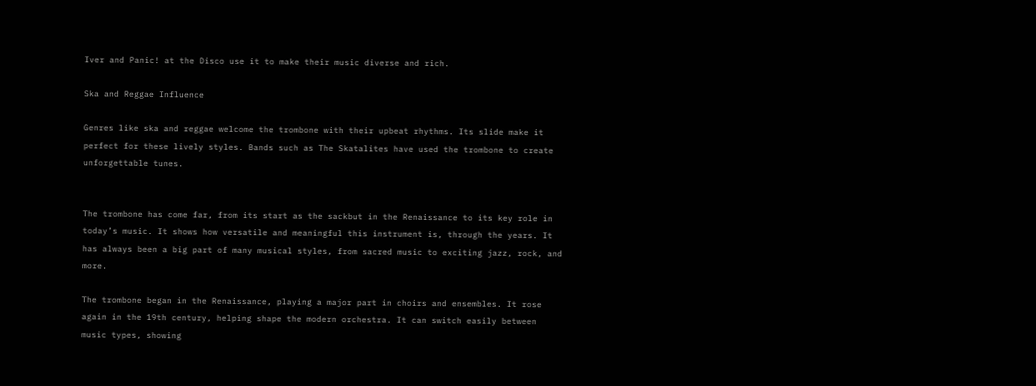Iver and Panic! at the Disco use it to make their music diverse and rich.

Ska and Reggae Influence

Genres like ska and reggae welcome the trombone with their upbeat rhythms. Its slide make it perfect for these lively styles. Bands such as The Skatalites have used the trombone to create unforgettable tunes.


The trombone has come far, from its start as the sackbut in the Renaissance to its key role in today’s music. It shows how versatile and meaningful this instrument is, through the years. It has always been a big part of many musical styles, from sacred music to exciting jazz, rock, and more.

The trombone began in the Renaissance, playing a major part in choirs and ensembles. It rose again in the 19th century, helping shape the modern orchestra. It can switch easily between music types, showing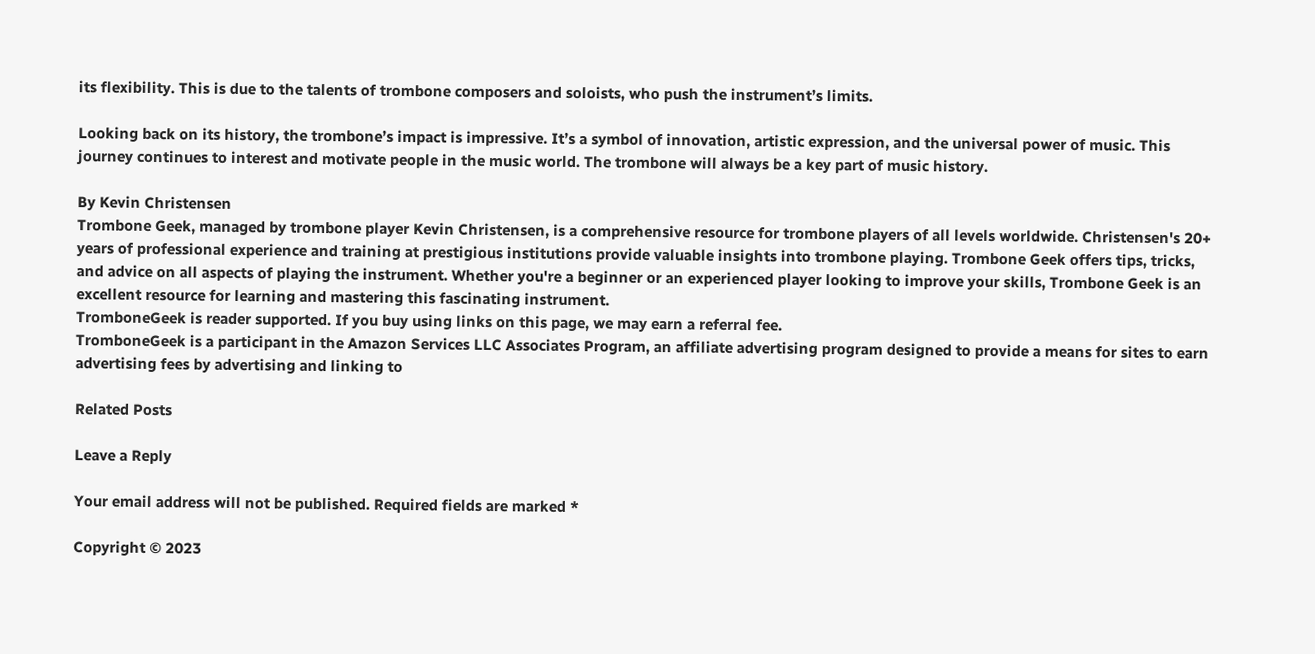its flexibility. This is due to the talents of trombone composers and soloists, who push the instrument’s limits.

Looking back on its history, the trombone’s impact is impressive. It’s a symbol of innovation, artistic expression, and the universal power of music. This journey continues to interest and motivate people in the music world. The trombone will always be a key part of music history.

By Kevin Christensen
Trombone Geek, managed by trombone player Kevin Christensen, is a comprehensive resource for trombone players of all levels worldwide. Christensen's 20+ years of professional experience and training at prestigious institutions provide valuable insights into trombone playing. Trombone Geek offers tips, tricks, and advice on all aspects of playing the instrument. Whether you're a beginner or an experienced player looking to improve your skills, Trombone Geek is an excellent resource for learning and mastering this fascinating instrument.
TromboneGeek is reader supported. If you buy using links on this page, we may earn a referral fee.
TromboneGeek is a participant in the Amazon Services LLC Associates Program, an affiliate advertising program designed to provide a means for sites to earn advertising fees by advertising and linking to

Related Posts

Leave a Reply

Your email address will not be published. Required fields are marked *

Copyright © 2023